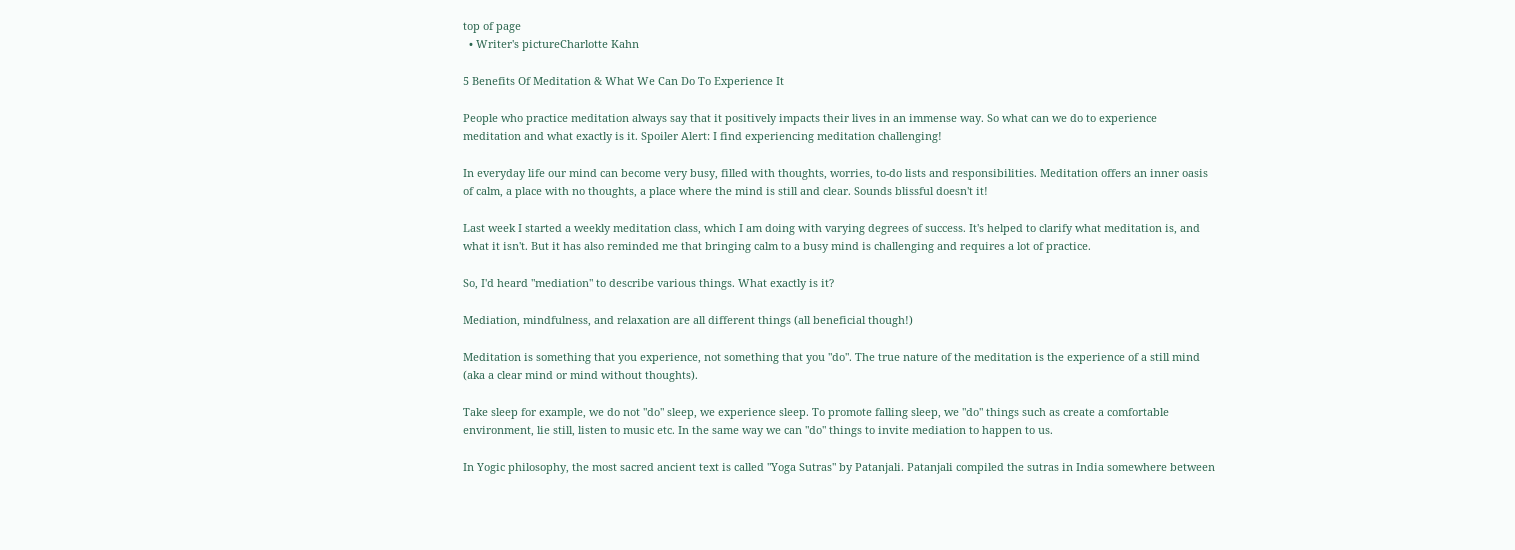top of page
  • Writer's pictureCharlotte Kahn

5 Benefits Of Meditation & What We Can Do To Experience It

People who practice meditation always say that it positively impacts their lives in an immense way. So what can we do to experience meditation and what exactly is it. Spoiler Alert: I find experiencing meditation challenging!

In everyday life our mind can become very busy, filled with thoughts, worries, to-do lists and responsibilities. Meditation offers an inner oasis of calm, a place with no thoughts, a place where the mind is still and clear. Sounds blissful doesn't it!

Last week I started a weekly meditation class, which I am doing with varying degrees of success. It's helped to clarify what meditation is, and what it isn't. But it has also reminded me that bringing calm to a busy mind is challenging and requires a lot of practice.

So, I'd heard "mediation" to describe various things. What exactly is it?

Mediation, mindfulness, and relaxation are all different things (all beneficial though!)

Meditation is something that you experience, not something that you "do". The true nature of the meditation is the experience of a still mind (aka a clear mind or mind without thoughts).

Take sleep for example, we do not "do" sleep, we experience sleep. To promote falling sleep, we "do" things such as create a comfortable environment, lie still, listen to music etc. In the same way we can "do" things to invite mediation to happen to us.

In Yogic philosophy, the most sacred ancient text is called "Yoga Sutras" by Patanjali. Patanjali compiled the sutras in India somewhere between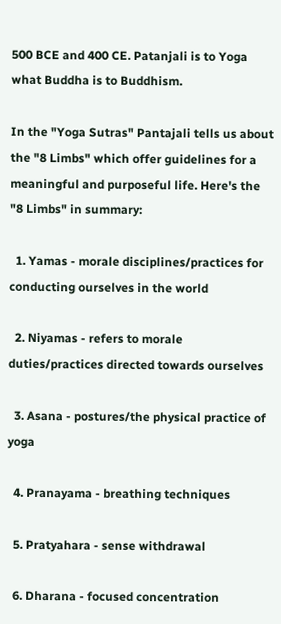500 BCE and 400 CE. Patanjali is to Yoga what Buddha is to Buddhism.

In the "Yoga Sutras" Pantajali tells us about the "8 Limbs" which offer guidelines for a meaningful and purposeful life. Here's the "8 Limbs" in summary:

  1. Yamas - morale disciplines/practices for conducting ourselves in the world

  2. Niyamas - refers to morale duties/practices directed towards ourselves

  3. Asana - postures/the physical practice of yoga

  4. Pranayama - breathing techniques

  5. Pratyahara - sense withdrawal

  6. Dharana - focused concentration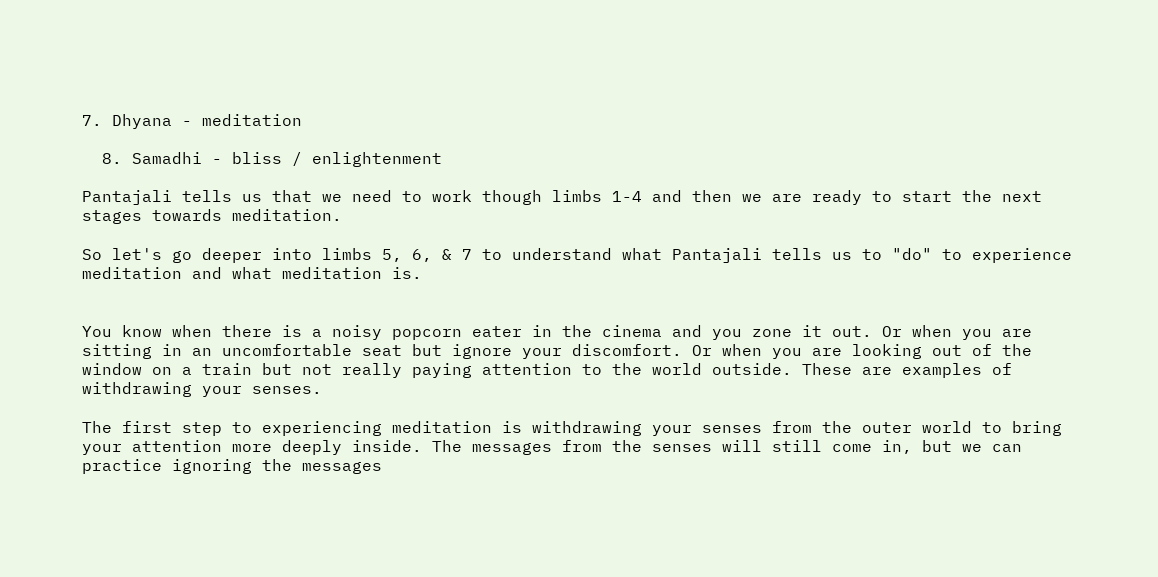7. Dhyana - meditation

  8. Samadhi - bliss / enlightenment

Pantajali tells us that we need to work though limbs 1-4 and then we are ready to start the next stages towards meditation.

So let's go deeper into limbs 5, 6, & 7 to understand what Pantajali tells us to "do" to experience meditation and what meditation is.


You know when there is a noisy popcorn eater in the cinema and you zone it out. Or when you are sitting in an uncomfortable seat but ignore your discomfort. Or when you are looking out of the window on a train but not really paying attention to the world outside. These are examples of withdrawing your senses.

The first step to experiencing meditation is withdrawing your senses from the outer world to bring your attention more deeply inside. The messages from the senses will still come in, but we can practice ignoring the messages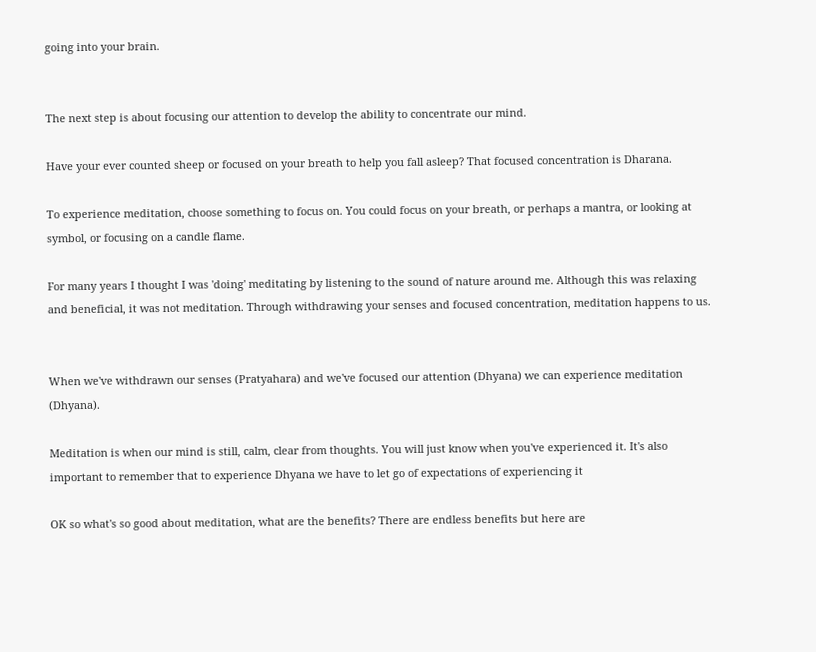going into your brain.


The next step is about focusing our attention to develop the ability to concentrate our mind.

Have your ever counted sheep or focused on your breath to help you fall asleep? That focused concentration is Dharana.

To experience meditation, choose something to focus on. You could focus on your breath, or perhaps a mantra, or looking at symbol, or focusing on a candle flame.

For many years I thought I was 'doing' meditating by listening to the sound of nature around me. Although this was relaxing and beneficial, it was not meditation. Through withdrawing your senses and focused concentration, meditation happens to us.


When we've withdrawn our senses (Pratyahara) and we've focused our attention (Dhyana) we can experience meditation (Dhyana).

Meditation is when our mind is still, calm, clear from thoughts. You will just know when you've experienced it. It's also important to remember that to experience Dhyana we have to let go of expectations of experiencing it

OK so what's so good about meditation, what are the benefits? There are endless benefits but here are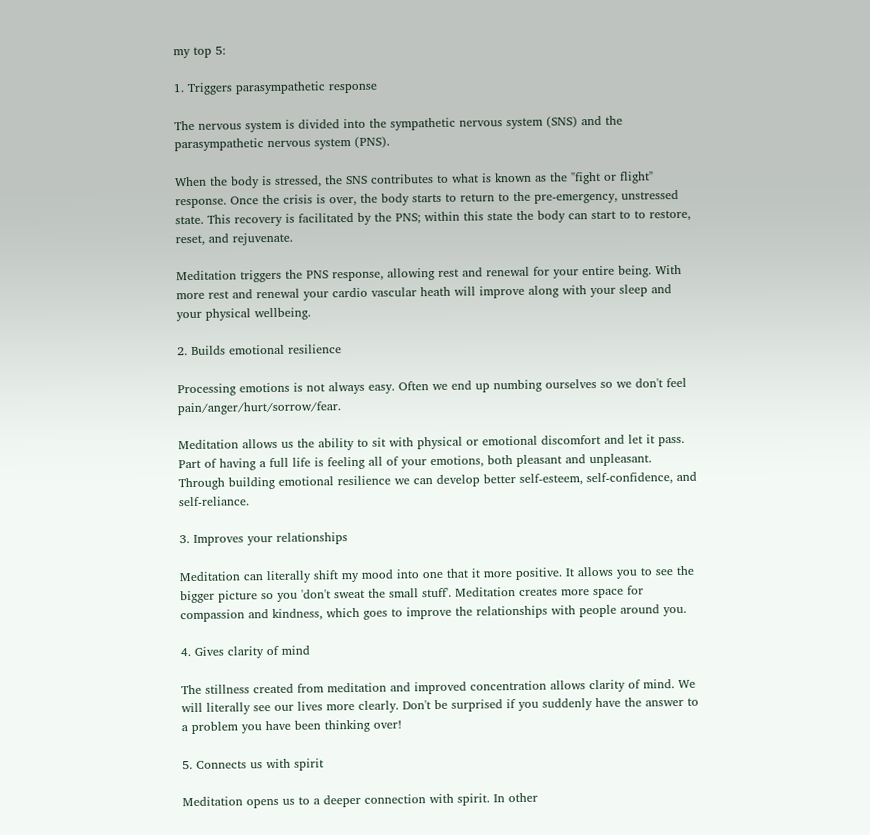my top 5:

1. Triggers parasympathetic response

The nervous system is divided into the sympathetic nervous system (SNS) and the parasympathetic nervous system (PNS).

When the body is stressed, the SNS contributes to what is known as the "fight or flight" response. Once the crisis is over, the body starts to return to the pre-emergency, unstressed state. This recovery is facilitated by the PNS; within this state the body can start to to restore, reset, and rejuvenate.

Meditation triggers the PNS response, allowing rest and renewal for your entire being. With more rest and renewal your cardio vascular heath will improve along with your sleep and your physical wellbeing.

2. Builds emotional resilience

Processing emotions is not always easy. Often we end up numbing ourselves so we don't feel pain/anger/hurt/sorrow/fear.

Meditation allows us the ability to sit with physical or emotional discomfort and let it pass. Part of having a full life is feeling all of your emotions, both pleasant and unpleasant. Through building emotional resilience we can develop better self-esteem, self-confidence, and self-reliance.

3. Improves your relationships

Meditation can literally shift my mood into one that it more positive. It allows you to see the bigger picture so you 'don't sweat the small stuff'. Meditation creates more space for compassion and kindness, which goes to improve the relationships with people around you.

4. Gives clarity of mind

The stillness created from meditation and improved concentration allows clarity of mind. We will literally see our lives more clearly. Don't be surprised if you suddenly have the answer to a problem you have been thinking over!

5. Connects us with spirit

Meditation opens us to a deeper connection with spirit. In other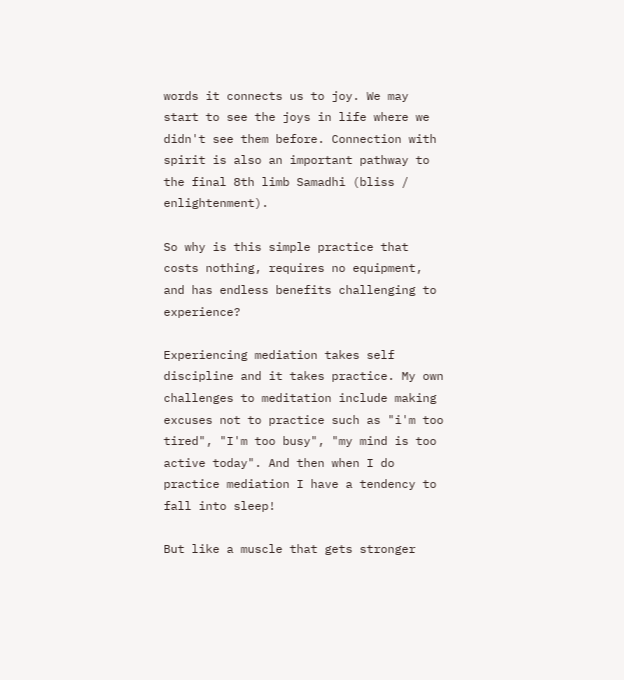words it connects us to joy. We may start to see the joys in life where we didn't see them before. Connection with spirit is also an important pathway to the final 8th limb Samadhi (bliss / enlightenment).

So why is this simple practice that costs nothing, requires no equipment, and has endless benefits challenging to experience?

Experiencing mediation takes self discipline and it takes practice. My own challenges to meditation include making excuses not to practice such as "i'm too tired", "I'm too busy", "my mind is too active today". And then when I do practice mediation I have a tendency to fall into sleep!

But like a muscle that gets stronger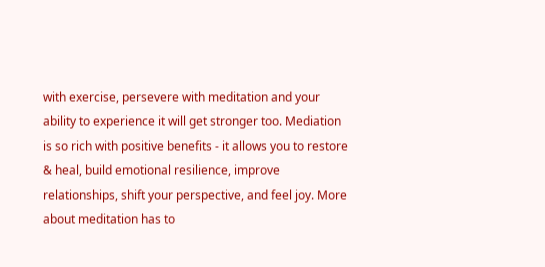with exercise, persevere with meditation and your ability to experience it will get stronger too. Mediation is so rich with positive benefits - it allows you to restore & heal, build emotional resilience, improve relationships, shift your perspective, and feel joy. More about meditation has to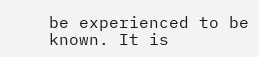be experienced to be known. It is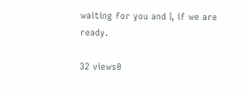waiting for you and I, if we are ready.

32 views0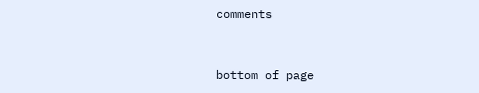comments


bottom of page